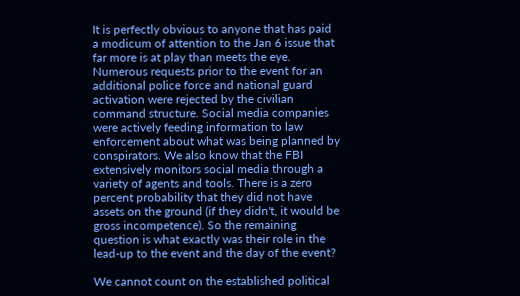It is perfectly obvious to anyone that has paid a modicum of attention to the Jan 6 issue that far more is at play than meets the eye. Numerous requests prior to the event for an additional police force and national guard activation were rejected by the civilian command structure. Social media companies were actively feeding information to law enforcement about what was being planned by conspirators. We also know that the FBI extensively monitors social media through a variety of agents and tools. There is a zero percent probability that they did not have assets on the ground (if they didn't, it would be gross incompetence). So the remaining question is what exactly was their role in the lead-up to the event and the day of the event?

We cannot count on the established political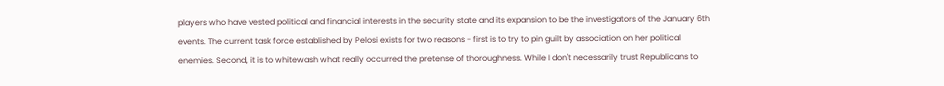players who have vested political and financial interests in the security state and its expansion to be the investigators of the January 6th events. The current task force established by Pelosi exists for two reasons - first is to try to pin guilt by association on her political enemies. Second, it is to whitewash what really occurred the pretense of thoroughness. While I don't necessarily trust Republicans to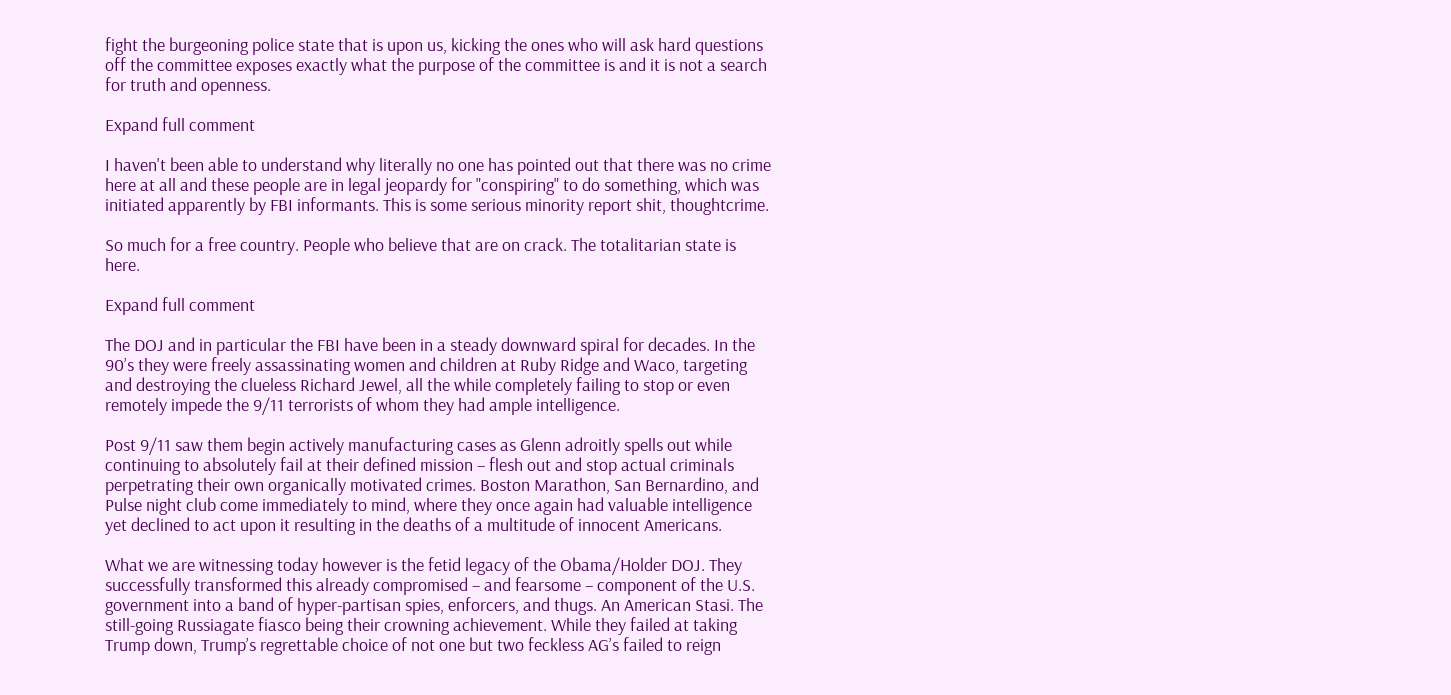fight the burgeoning police state that is upon us, kicking the ones who will ask hard questions off the committee exposes exactly what the purpose of the committee is and it is not a search for truth and openness.

Expand full comment

I haven't been able to understand why literally no one has pointed out that there was no crime here at all and these people are in legal jeopardy for "conspiring" to do something, which was initiated apparently by FBI informants. This is some serious minority report shit, thoughtcrime.

So much for a free country. People who believe that are on crack. The totalitarian state is here.

Expand full comment

The DOJ and in particular the FBI have been in a steady downward spiral for decades. In the 90’s they were freely assassinating women and children at Ruby Ridge and Waco, targeting and destroying the clueless Richard Jewel, all the while completely failing to stop or even remotely impede the 9/11 terrorists of whom they had ample intelligence.

Post 9/11 saw them begin actively manufacturing cases as Glenn adroitly spells out while continuing to absolutely fail at their defined mission – flesh out and stop actual criminals perpetrating their own organically motivated crimes. Boston Marathon, San Bernardino, and Pulse night club come immediately to mind, where they once again had valuable intelligence yet declined to act upon it resulting in the deaths of a multitude of innocent Americans.

What we are witnessing today however is the fetid legacy of the Obama/Holder DOJ. They successfully transformed this already compromised – and fearsome – component of the U.S. government into a band of hyper-partisan spies, enforcers, and thugs. An American Stasi. The still-going Russiagate fiasco being their crowning achievement. While they failed at taking Trump down, Trump’s regrettable choice of not one but two feckless AG’s failed to reign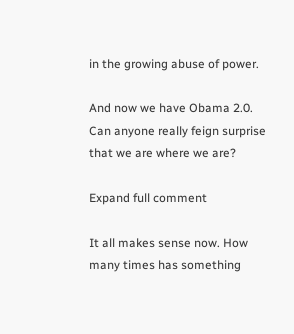in the growing abuse of power.

And now we have Obama 2.0. Can anyone really feign surprise that we are where we are?

Expand full comment

It all makes sense now. How many times has something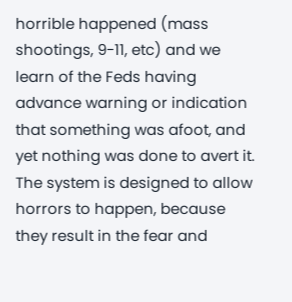horrible happened (mass shootings, 9-11, etc) and we learn of the Feds having advance warning or indication that something was afoot, and yet nothing was done to avert it. The system is designed to allow horrors to happen, because they result in the fear and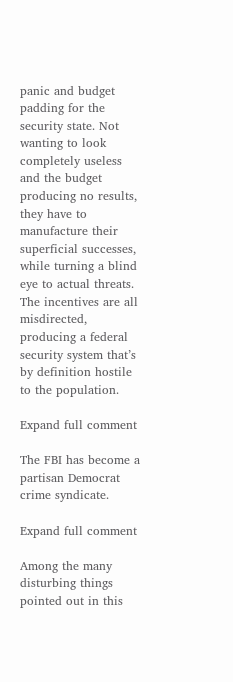panic and budget padding for the security state. Not wanting to look completely useless and the budget producing no results, they have to manufacture their superficial successes, while turning a blind eye to actual threats. The incentives are all misdirected, producing a federal security system that’s by definition hostile to the population.

Expand full comment

The FBI has become a partisan Democrat crime syndicate.

Expand full comment

Among the many disturbing things pointed out in this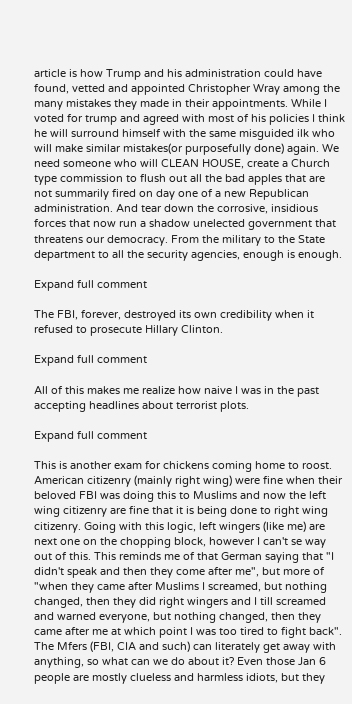article is how Trump and his administration could have found, vetted and appointed Christopher Wray among the many mistakes they made in their appointments. While I voted for trump and agreed with most of his policies I think he will surround himself with the same misguided ilk who will make similar mistakes(or purposefully done) again. We need someone who will CLEAN HOUSE, create a Church type commission to flush out all the bad apples that are not summarily fired on day one of a new Republican administration. And tear down the corrosive, insidious forces that now run a shadow unelected government that threatens our democracy. From the military to the State department to all the security agencies, enough is enough.

Expand full comment

The FBI, forever, destroyed its own credibility when it refused to prosecute Hillary Clinton.

Expand full comment

All of this makes me realize how naive I was in the past accepting headlines about terrorist plots.

Expand full comment

This is another exam for chickens coming home to roost. American citizenry (mainly right wing) were fine when their beloved FBI was doing this to Muslims and now the left wing citizenry are fine that it is being done to right wing citizenry. Going with this logic, left wingers (like me) are next one on the chopping block, however I can't se way out of this. This reminds me of that German saying that "I didn't speak and then they come after me", but more of "when they came after Muslims I screamed, but nothing changed, then they did right wingers and I till screamed and warned everyone, but nothing changed, then they came after me at which point I was too tired to fight back". The Mfers (FBI, CIA and such) can literately get away with anything, so what can we do about it? Even those Jan 6 people are mostly clueless and harmless idiots, but they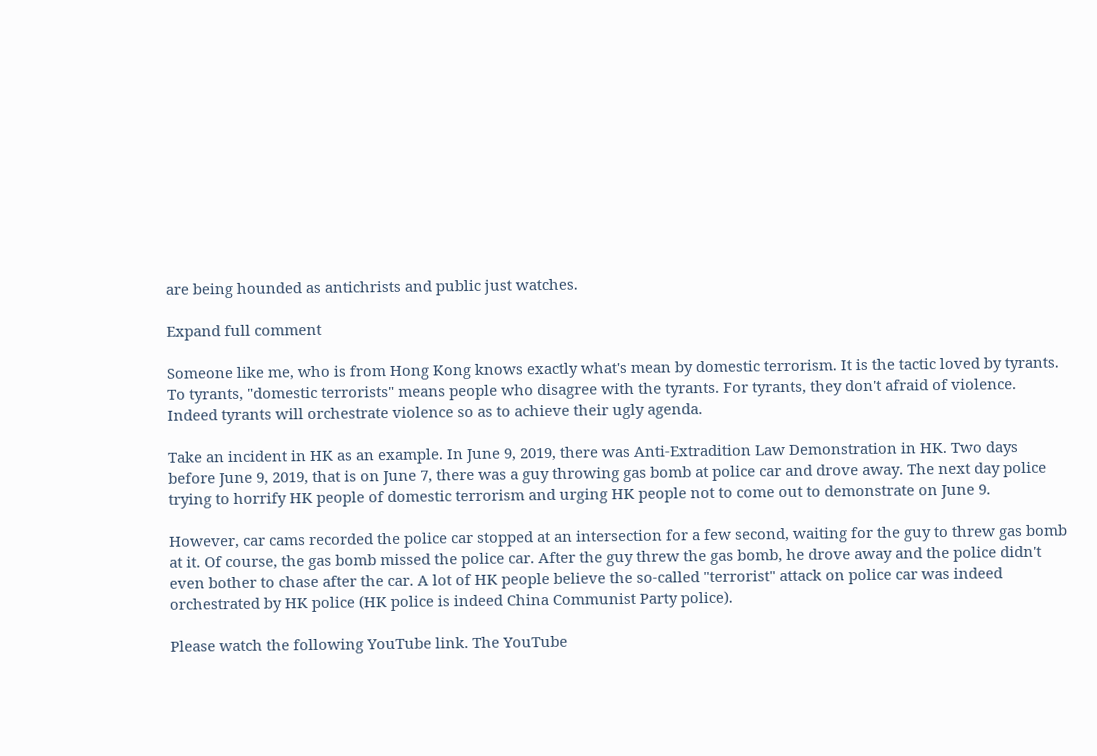are being hounded as antichrists and public just watches.

Expand full comment

Someone like me, who is from Hong Kong knows exactly what's mean by domestic terrorism. It is the tactic loved by tyrants. To tyrants, "domestic terrorists" means people who disagree with the tyrants. For tyrants, they don't afraid of violence. Indeed tyrants will orchestrate violence so as to achieve their ugly agenda.

Take an incident in HK as an example. In June 9, 2019, there was Anti-Extradition Law Demonstration in HK. Two days before June 9, 2019, that is on June 7, there was a guy throwing gas bomb at police car and drove away. The next day police trying to horrify HK people of domestic terrorism and urging HK people not to come out to demonstrate on June 9.

However, car cams recorded the police car stopped at an intersection for a few second, waiting for the guy to threw gas bomb at it. Of course, the gas bomb missed the police car. After the guy threw the gas bomb, he drove away and the police didn't even bother to chase after the car. A lot of HK people believe the so-called "terrorist" attack on police car was indeed orchestrated by HK police (HK police is indeed China Communist Party police).

Please watch the following YouTube link. The YouTube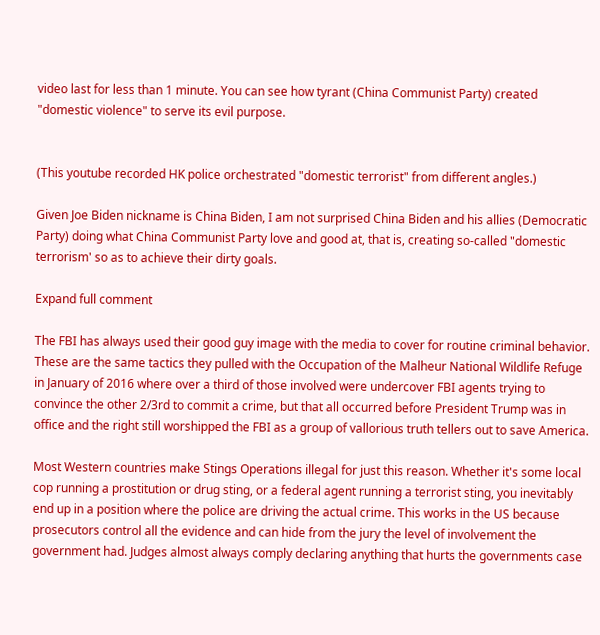video last for less than 1 minute. You can see how tyrant (China Communist Party) created "domestic violence" to serve its evil purpose.


(This youtube recorded HK police orchestrated "domestic terrorist" from different angles.)

Given Joe Biden nickname is China Biden, I am not surprised China Biden and his allies (Democratic Party) doing what China Communist Party love and good at, that is, creating so-called "domestic terrorism' so as to achieve their dirty goals.

Expand full comment

The FBI has always used their good guy image with the media to cover for routine criminal behavior. These are the same tactics they pulled with the Occupation of the Malheur National Wildlife Refuge in January of 2016 where over a third of those involved were undercover FBI agents trying to convince the other 2/3rd to commit a crime, but that all occurred before President Trump was in office and the right still worshipped the FBI as a group of vallorious truth tellers out to save America.

Most Western countries make Stings Operations illegal for just this reason. Whether it's some local cop running a prostitution or drug sting, or a federal agent running a terrorist sting, you inevitably end up in a position where the police are driving the actual crime. This works in the US because prosecutors control all the evidence and can hide from the jury the level of involvement the government had. Judges almost always comply declaring anything that hurts the governments case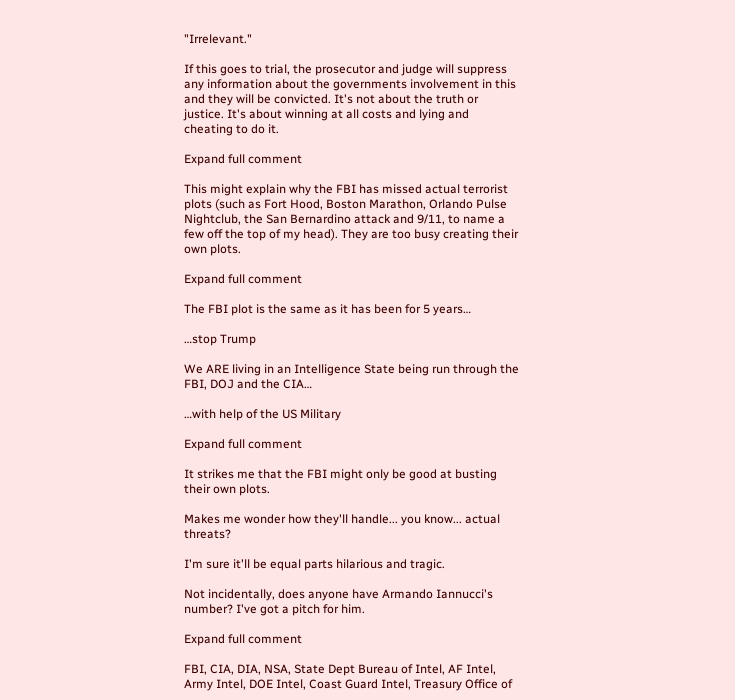"Irrelevant."

If this goes to trial, the prosecutor and judge will suppress any information about the governments involvement in this and they will be convicted. It's not about the truth or justice. It's about winning at all costs and lying and cheating to do it.

Expand full comment

This might explain why the FBI has missed actual terrorist plots (such as Fort Hood, Boston Marathon, Orlando Pulse Nightclub, the San Bernardino attack and 9/11, to name a few off the top of my head). They are too busy creating their own plots.

Expand full comment

The FBI plot is the same as it has been for 5 years…

…stop Trump

We ARE living in an Intelligence State being run through the FBI, DOJ and the CIA…

…with help of the US Military

Expand full comment

It strikes me that the FBI might only be good at busting their own plots.

Makes me wonder how they'll handle... you know... actual threats?

I'm sure it'll be equal parts hilarious and tragic.

Not incidentally, does anyone have Armando Iannucci's number? I've got a pitch for him.

Expand full comment

FBI, CIA, DIA, NSA, State Dept Bureau of Intel, AF Intel, Army Intel, DOE Intel, Coast Guard Intel, Treasury Office of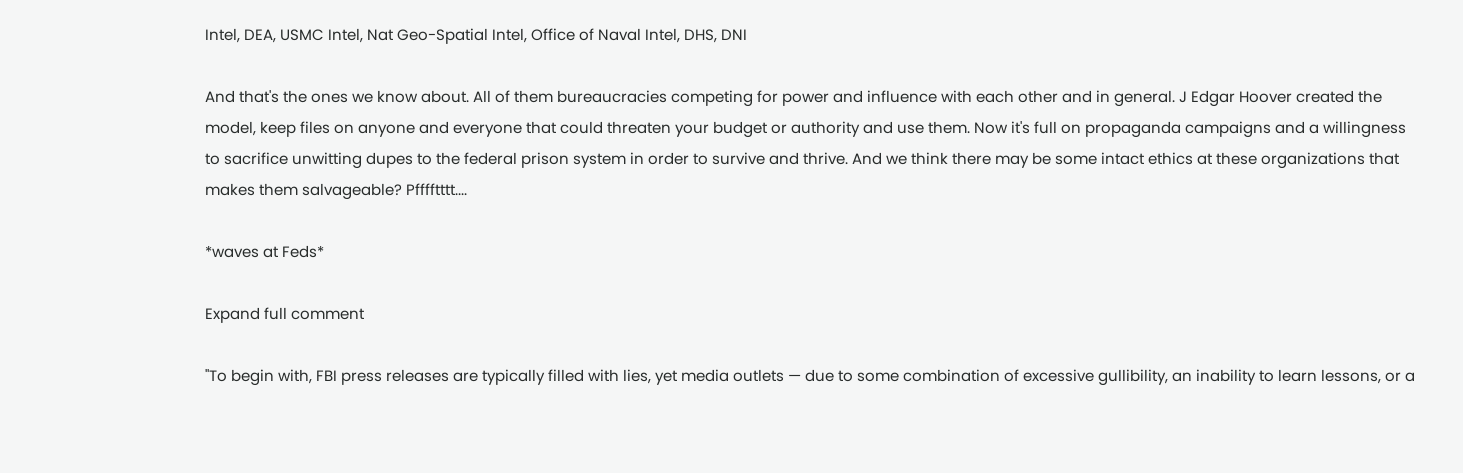Intel, DEA, USMC Intel, Nat Geo-Spatial Intel, Office of Naval Intel, DHS, DNI

And that's the ones we know about. All of them bureaucracies competing for power and influence with each other and in general. J Edgar Hoover created the model, keep files on anyone and everyone that could threaten your budget or authority and use them. Now it's full on propaganda campaigns and a willingness to sacrifice unwitting dupes to the federal prison system in order to survive and thrive. And we think there may be some intact ethics at these organizations that makes them salvageable? Pfffftttt....

*waves at Feds*

Expand full comment

"To begin with, FBI press releases are typically filled with lies, yet media outlets — due to some combination of excessive gullibility, an inability to learn lessons, or a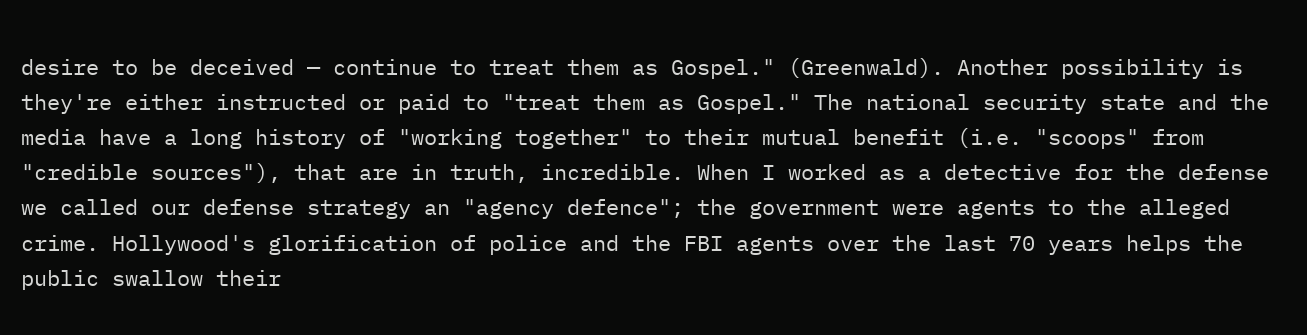desire to be deceived — continue to treat them as Gospel." (Greenwald). Another possibility is they're either instructed or paid to "treat them as Gospel." The national security state and the media have a long history of "working together" to their mutual benefit (i.e. "scoops" from "credible sources"), that are in truth, incredible. When I worked as a detective for the defense we called our defense strategy an "agency defence"; the government were agents to the alleged crime. Hollywood's glorification of police and the FBI agents over the last 70 years helps the public swallow their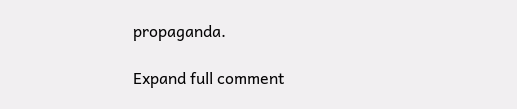propaganda.

Expand full comment